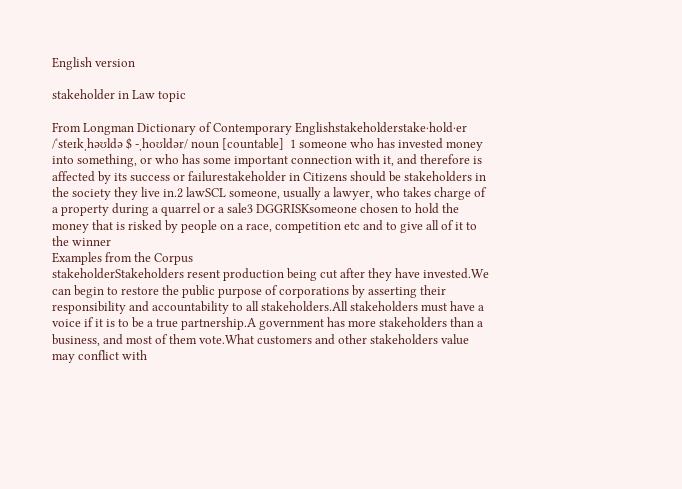English version

stakeholder in Law topic

From Longman Dictionary of Contemporary Englishstakeholderstake‧hold‧er /ˈsteɪkˌhəʊldə $ -ˌhoʊldər/ noun [countable]  1 someone who has invested money into something, or who has some important connection with it, and therefore is affected by its success or failurestakeholder in Citizens should be stakeholders in the society they live in.2 lawSCL someone, usually a lawyer, who takes charge of a property during a quarrel or a sale3 DGGRISKsomeone chosen to hold the money that is risked by people on a race, competition etc and to give all of it to the winner
Examples from the Corpus
stakeholderStakeholders resent production being cut after they have invested.We can begin to restore the public purpose of corporations by asserting their responsibility and accountability to all stakeholders.All stakeholders must have a voice if it is to be a true partnership.A government has more stakeholders than a business, and most of them vote.What customers and other stakeholders value may conflict with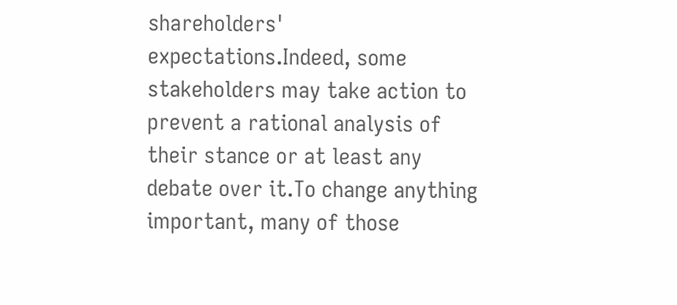shareholders' expectations.Indeed, some stakeholders may take action to prevent a rational analysis of their stance or at least any debate over it.To change anything important, many of those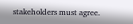stakeholders must agree.